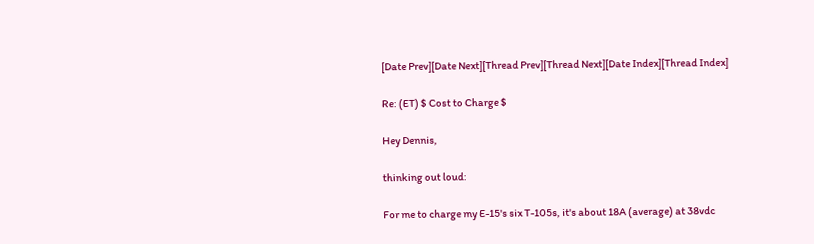[Date Prev][Date Next][Thread Prev][Thread Next][Date Index][Thread Index]

Re: (ET) $ Cost to Charge $

Hey Dennis,

thinking out loud:

For me to charge my E-15's six T-105s, it's about 18A (average) at 38vdc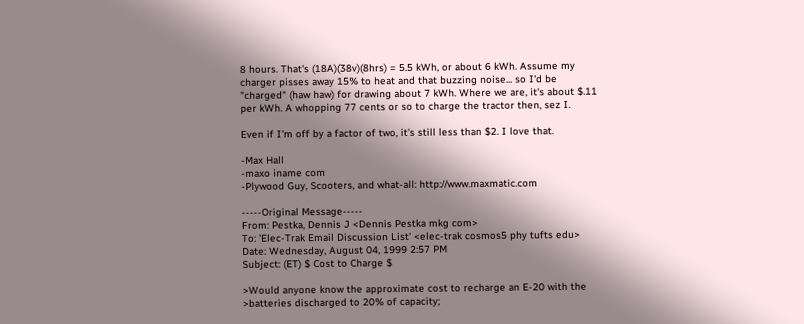8 hours. That's (18A)(38v)(8hrs) = 5.5 kWh, or about 6 kWh. Assume my
charger pisses away 15% to heat and that buzzing noise... so I'd be
"charged" (haw haw) for drawing about 7 kWh. Where we are, it's about $.11
per kWh. A whopping 77 cents or so to charge the tractor then, sez I.

Even if I'm off by a factor of two, it's still less than $2. I love that.

-Max Hall
-maxo iname com
-Plywood Guy, Scooters, and what-all: http://www.maxmatic.com

-----Original Message-----
From: Pestka, Dennis J <Dennis Pestka mkg com>
To: 'Elec-Trak Email Discussion List' <elec-trak cosmos5 phy tufts edu>
Date: Wednesday, August 04, 1999 2:57 PM
Subject: (ET) $ Cost to Charge $

>Would anyone know the approximate cost to recharge an E-20 with the
>batteries discharged to 20% of capacity;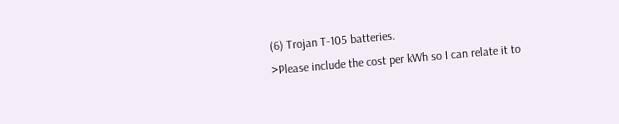(6) Trojan T-105 batteries.
>Please include the cost per kWh so I can relate it to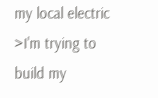my local electric
>I'm trying to build my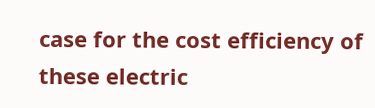case for the cost efficiency of these electric